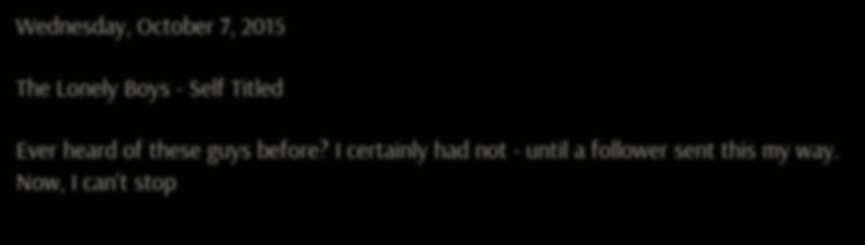Wednesday, October 7, 2015

The Lonely Boys - Self Titled

Ever heard of these guys before? I certainly had not - until a follower sent this my way.  Now, I can't stop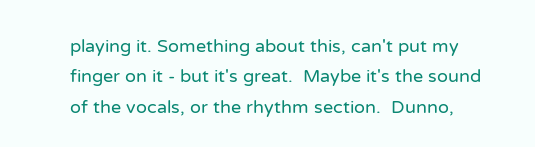playing it. Something about this, can't put my finger on it - but it's great.  Maybe it's the sound of the vocals, or the rhythm section.  Dunno,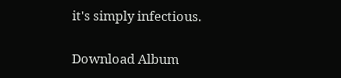it's simply infectious.

Download Album